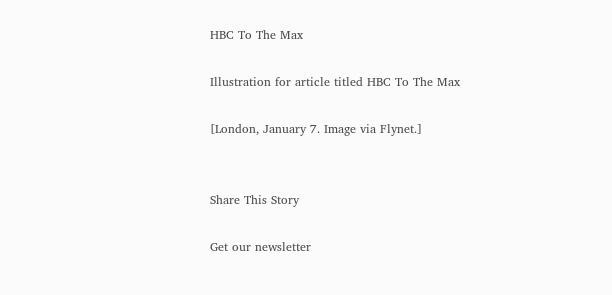HBC To The Max

Illustration for article titled HBC To The Max

[London, January 7. Image via Flynet.]


Share This Story

Get our newsletter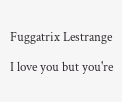Fuggatrix Lestrange

I love you but you're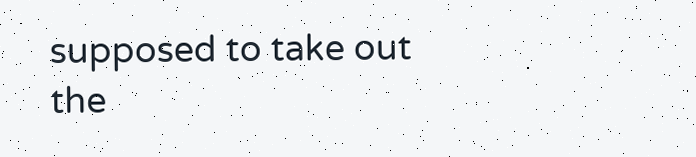supposed to take out the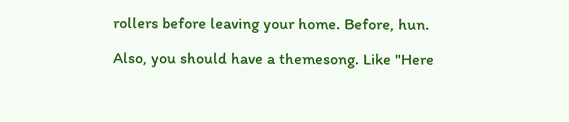rollers before leaving your home. Before, hun.

Also, you should have a themesong. Like "Here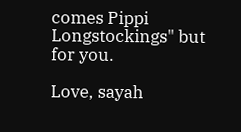comes Pippi Longstockings" but for you.

Love, sayah